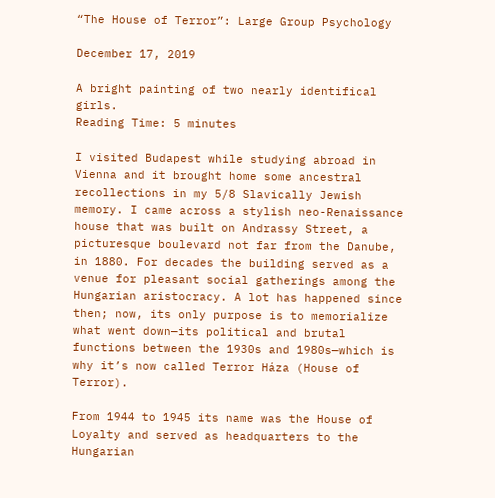“The House of Terror”: Large Group Psychology

December 17, 2019

A bright painting of two nearly identifical girls.
Reading Time: 5 minutes

I visited Budapest while studying abroad in Vienna and it brought home some ancestral recollections in my 5/8 Slavically Jewish memory. I came across a stylish neo-Renaissance house that was built on Andrassy Street, a picturesque boulevard not far from the Danube, in 1880. For decades the building served as a venue for pleasant social gatherings among the Hungarian aristocracy. A lot has happened since then; now, its only purpose is to memorialize what went down—its political and brutal functions between the 1930s and 1980s—which is why it’s now called Terror Háza (House of Terror).

From 1944 to 1945 its name was the House of Loyalty and served as headquarters to the Hungarian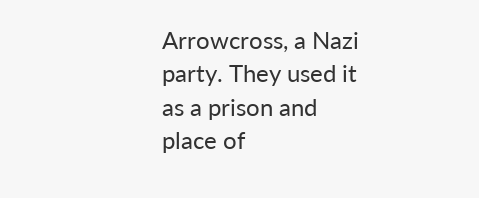Arrowcross, a Nazi party. They used it as a prison and place of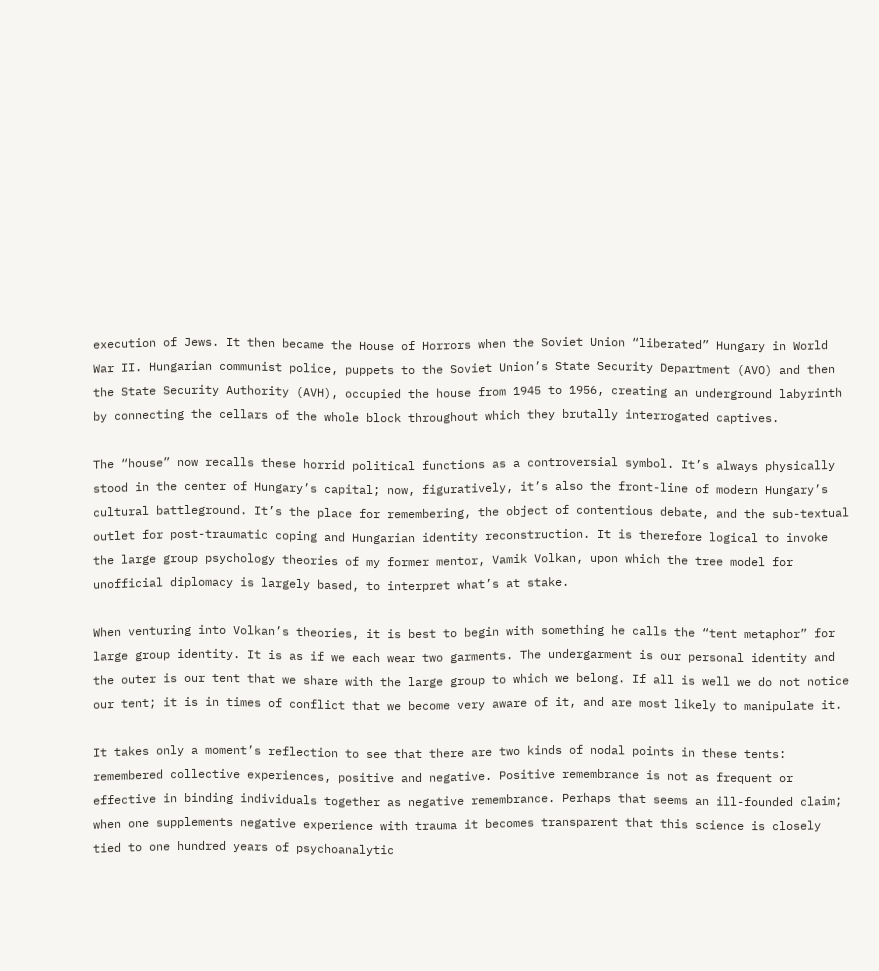execution of Jews. It then became the House of Horrors when the Soviet Union “liberated” Hungary in World War II. Hungarian communist police, puppets to the Soviet Union’s State Security Department (AVO) and then the State Security Authority (AVH), occupied the house from 1945 to 1956, creating an underground labyrinth by connecting the cellars of the whole block throughout which they brutally interrogated captives.

The “house” now recalls these horrid political functions as a controversial symbol. It’s always physically stood in the center of Hungary’s capital; now, figuratively, it’s also the front-line of modern Hungary’s cultural battleground. It’s the place for remembering, the object of contentious debate, and the sub-textual outlet for post-traumatic coping and Hungarian identity reconstruction. It is therefore logical to invoke the large group psychology theories of my former mentor, Vamik Volkan, upon which the tree model for unofficial diplomacy is largely based, to interpret what’s at stake.

When venturing into Volkan’s theories, it is best to begin with something he calls the “tent metaphor” for large group identity. It is as if we each wear two garments. The undergarment is our personal identity and the outer is our tent that we share with the large group to which we belong. If all is well we do not notice our tent; it is in times of conflict that we become very aware of it, and are most likely to manipulate it.

It takes only a moment’s reflection to see that there are two kinds of nodal points in these tents: remembered collective experiences, positive and negative. Positive remembrance is not as frequent or effective in binding individuals together as negative remembrance. Perhaps that seems an ill-founded claim; when one supplements negative experience with trauma it becomes transparent that this science is closely tied to one hundred years of psychoanalytic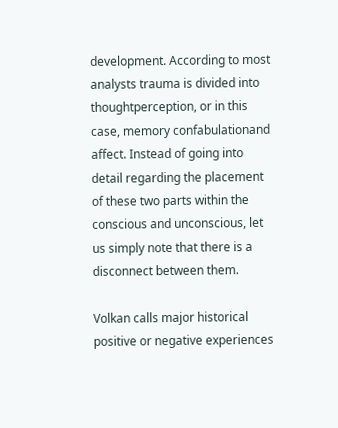development. According to most analysts trauma is divided into thoughtperception, or in this case, memory confabulationand affect. Instead of going into detail regarding the placement of these two parts within the conscious and unconscious, let us simply note that there is a disconnect between them.

Volkan calls major historical positive or negative experiences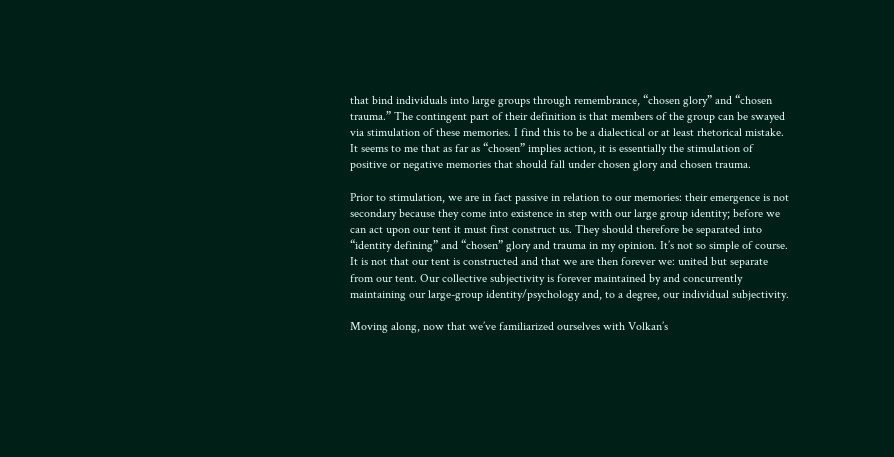that bind individuals into large groups through remembrance, “chosen glory” and “chosen trauma.” The contingent part of their definition is that members of the group can be swayed via stimulation of these memories. I find this to be a dialectical or at least rhetorical mistake. It seems to me that as far as “chosen” implies action, it is essentially the stimulation of positive or negative memories that should fall under chosen glory and chosen trauma.

Prior to stimulation, we are in fact passive in relation to our memories: their emergence is not secondary because they come into existence in step with our large group identity; before we can act upon our tent it must first construct us. They should therefore be separated into “identity defining” and “chosen” glory and trauma in my opinion. It’s not so simple of course. It is not that our tent is constructed and that we are then forever we: united but separate from our tent. Our collective subjectivity is forever maintained by and concurrently maintaining our large-group identity/psychology and, to a degree, our individual subjectivity.

Moving along, now that we’ve familiarized ourselves with Volkan’s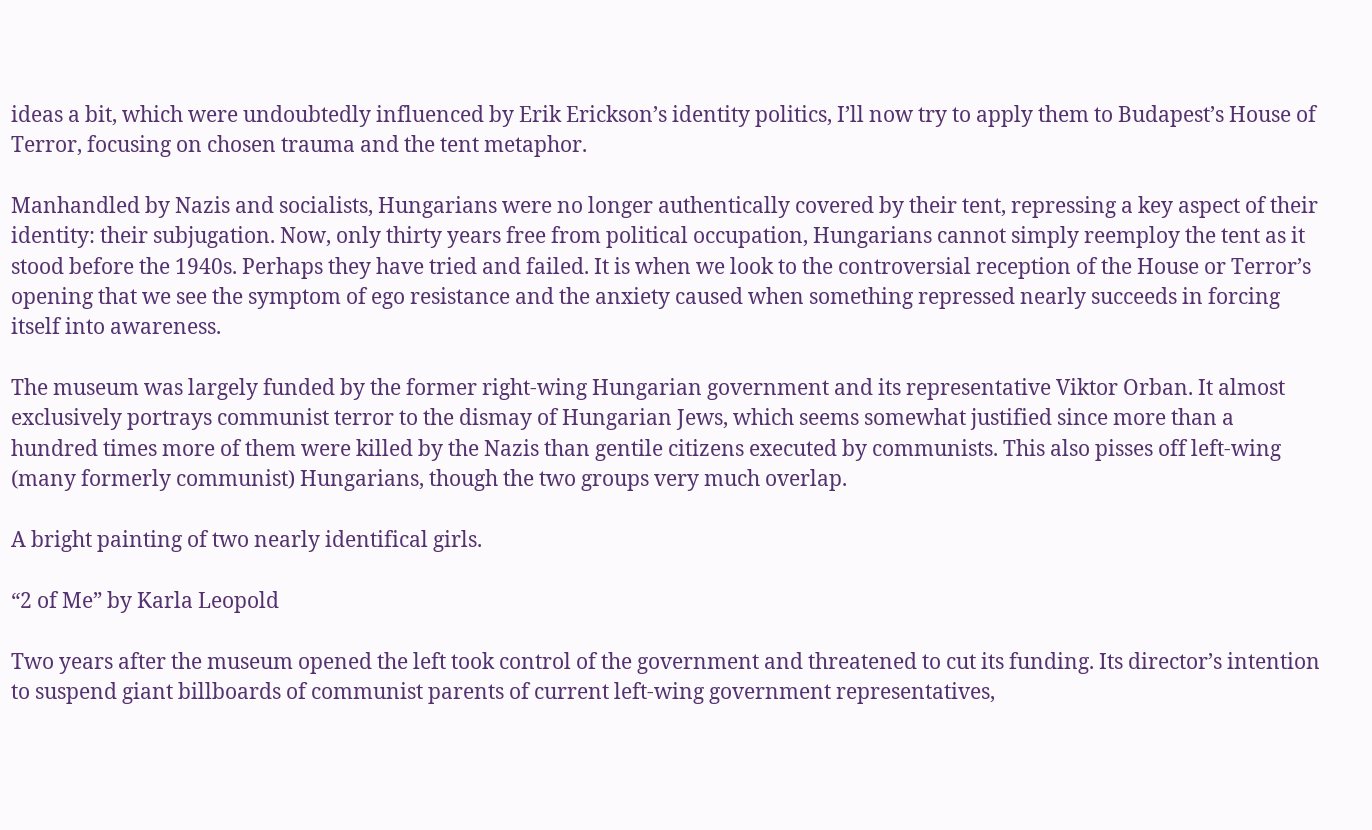ideas a bit, which were undoubtedly influenced by Erik Erickson’s identity politics, I’ll now try to apply them to Budapest’s House of Terror, focusing on chosen trauma and the tent metaphor.

Manhandled by Nazis and socialists, Hungarians were no longer authentically covered by their tent, repressing a key aspect of their identity: their subjugation. Now, only thirty years free from political occupation, Hungarians cannot simply reemploy the tent as it stood before the 1940s. Perhaps they have tried and failed. It is when we look to the controversial reception of the House or Terror’s opening that we see the symptom of ego resistance and the anxiety caused when something repressed nearly succeeds in forcing itself into awareness.

The museum was largely funded by the former right-wing Hungarian government and its representative Viktor Orban. It almost exclusively portrays communist terror to the dismay of Hungarian Jews, which seems somewhat justified since more than a hundred times more of them were killed by the Nazis than gentile citizens executed by communists. This also pisses off left-wing (many formerly communist) Hungarians, though the two groups very much overlap.

A bright painting of two nearly identifical girls.

“2 of Me” by Karla Leopold

Two years after the museum opened the left took control of the government and threatened to cut its funding. Its director’s intention to suspend giant billboards of communist parents of current left-wing government representatives,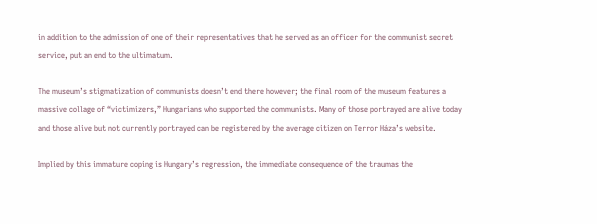in addition to the admission of one of their representatives that he served as an officer for the communist secret service, put an end to the ultimatum.

The museum’s stigmatization of communists doesn’t end there however; the final room of the museum features a massive collage of “victimizers,” Hungarians who supported the communists. Many of those portrayed are alive today and those alive but not currently portrayed can be registered by the average citizen on Terror Háza’s website.

Implied by this immature coping is Hungary’s regression, the immediate consequence of the traumas the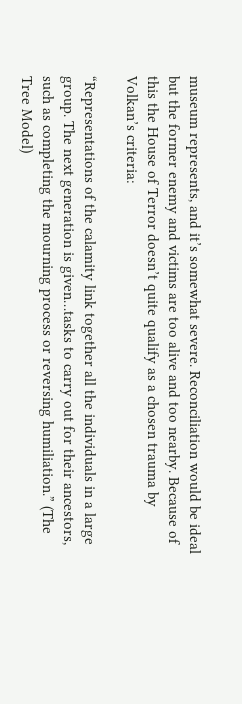museum represents, and it’s somewhat severe. Reconciliation would be ideal but the former enemy and victims are too alive and too nearby. Because of this the House of Terror doesn’t quite qualify as a chosen trauma by Volkan’s criteria:

“Representations of the calamity link together all the individuals in a large group. The next generation is given…tasks to carry out for their ancestors, such as completing the mourning process or reversing humiliation.” (The Tree Model)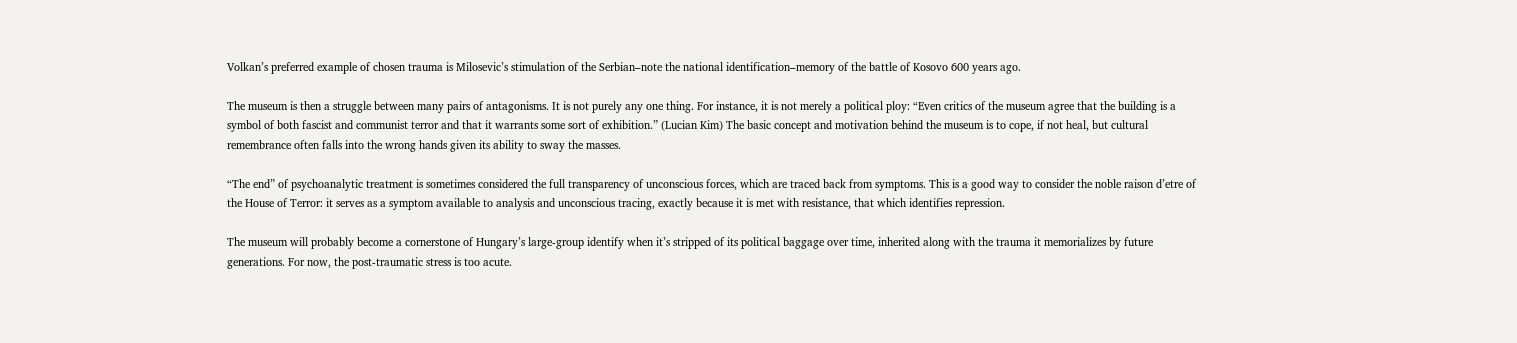Volkan’s preferred example of chosen trauma is Milosevic’s stimulation of the Serbian–note the national identification–memory of the battle of Kosovo 600 years ago.

The museum is then a struggle between many pairs of antagonisms. It is not purely any one thing. For instance, it is not merely a political ploy: “Even critics of the museum agree that the building is a symbol of both fascist and communist terror and that it warrants some sort of exhibition.” (Lucian Kim) The basic concept and motivation behind the museum is to cope, if not heal, but cultural remembrance often falls into the wrong hands given its ability to sway the masses.

“The end” of psychoanalytic treatment is sometimes considered the full transparency of unconscious forces, which are traced back from symptoms. This is a good way to consider the noble raison d’etre of the House of Terror: it serves as a symptom available to analysis and unconscious tracing, exactly because it is met with resistance, that which identifies repression.

The museum will probably become a cornerstone of Hungary’s large-group identify when it’s stripped of its political baggage over time, inherited along with the trauma it memorializes by future generations. For now, the post-traumatic stress is too acute.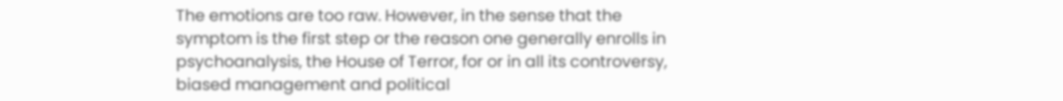The emotions are too raw. However, in the sense that the symptom is the first step or the reason one generally enrolls in psychoanalysis, the House of Terror, for or in all its controversy, biased management and political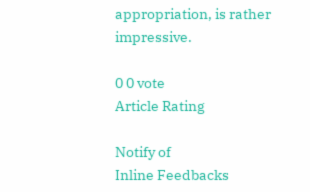appropriation, is rather impressive.

0 0 vote
Article Rating

Notify of
Inline Feedbacks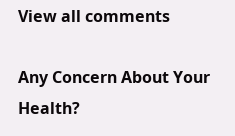View all comments

Any Concern About Your Health?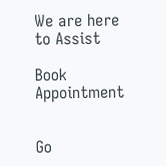We are here to Assist

Book Appointment


Go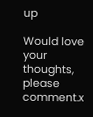up

Would love your thoughts, please comment.x